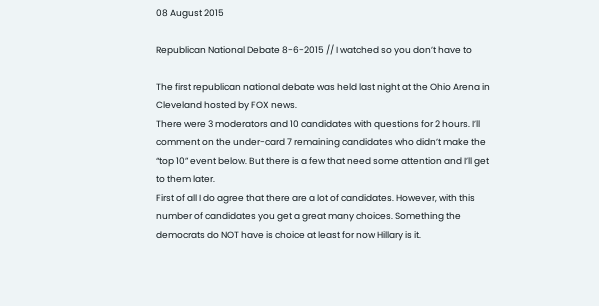08 August 2015

Republican National Debate 8-6-2015 // I watched so you don’t have to

The first republican national debate was held last night at the Ohio Arena in Cleveland hosted by FOX news.
There were 3 moderators and 10 candidates with questions for 2 hours. I’ll comment on the under-card 7 remaining candidates who didn’t make the “top 10” event below. But there is a few that need some attention and I’ll get to them later.
First of all I do agree that there are a lot of candidates. However, with this number of candidates you get a great many choices. Something the democrats do NOT have is choice at least for now Hillary is it.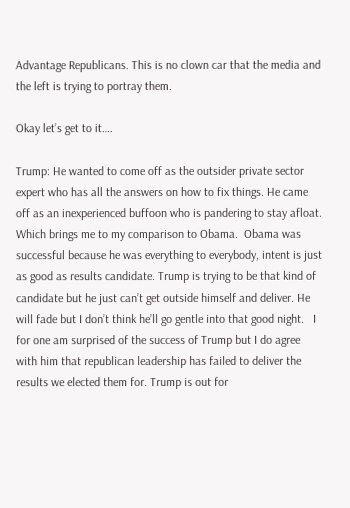Advantage Republicans. This is no clown car that the media and the left is trying to portray them.

Okay let’s get to it….

Trump: He wanted to come off as the outsider private sector expert who has all the answers on how to fix things. He came off as an inexperienced buffoon who is pandering to stay afloat. Which brings me to my comparison to Obama.  Obama was successful because he was everything to everybody, intent is just as good as results candidate. Trump is trying to be that kind of candidate but he just can’t get outside himself and deliver. He will fade but I don’t think he’ll go gentle into that good night.   I for one am surprised of the success of Trump but I do agree with him that republican leadership has failed to deliver the results we elected them for. Trump is out for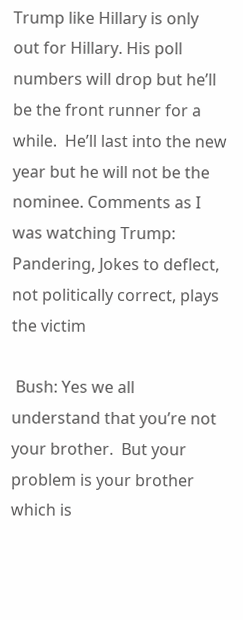Trump like Hillary is only out for Hillary. His poll numbers will drop but he’ll be the front runner for a while.  He’ll last into the new year but he will not be the nominee. Comments as I was watching Trump: Pandering, Jokes to deflect, not politically correct, plays the victim

 Bush: Yes we all understand that you’re not your brother.  But your problem is your brother which is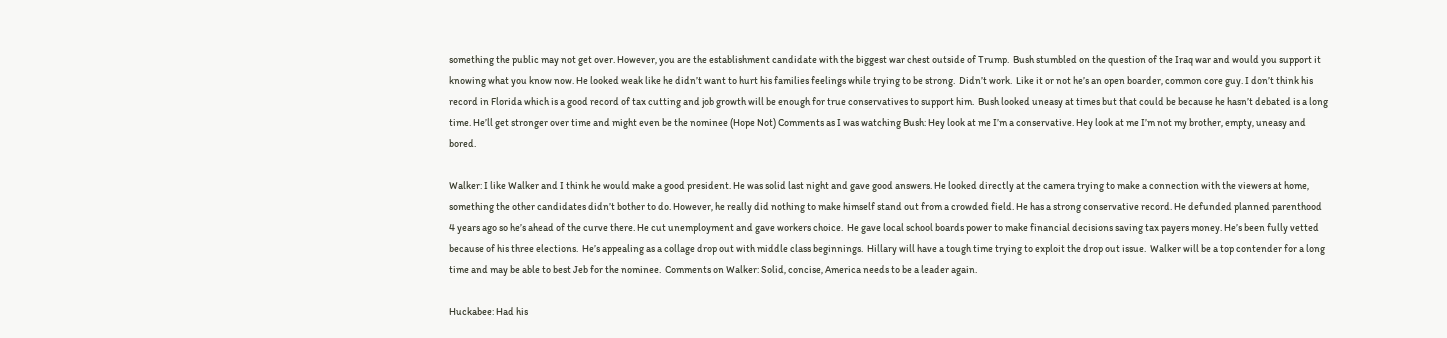something the public may not get over. However, you are the establishment candidate with the biggest war chest outside of Trump.  Bush stumbled on the question of the Iraq war and would you support it knowing what you know now. He looked weak like he didn’t want to hurt his families feelings while trying to be strong.  Didn’t work.  Like it or not he’s an open boarder, common core guy. I don’t think his record in Florida which is a good record of tax cutting and job growth will be enough for true conservatives to support him.  Bush looked uneasy at times but that could be because he hasn’t debated is a long time. He’ll get stronger over time and might even be the nominee (Hope Not) Comments as I was watching Bush: Hey look at me I’m a conservative. Hey look at me I’m not my brother, empty, uneasy and bored.

Walker: I like Walker and I think he would make a good president. He was solid last night and gave good answers. He looked directly at the camera trying to make a connection with the viewers at home, something the other candidates didn’t bother to do. However, he really did nothing to make himself stand out from a crowded field. He has a strong conservative record. He defunded planned parenthood 4 years ago so he’s ahead of the curve there. He cut unemployment and gave workers choice.  He gave local school boards power to make financial decisions saving tax payers money. He’s been fully vetted because of his three elections.  He’s appealing as a collage drop out with middle class beginnings.  Hillary will have a tough time trying to exploit the drop out issue.  Walker will be a top contender for a long time and may be able to best Jeb for the nominee.  Comments on Walker: Solid, concise, America needs to be a leader again.

Huckabee: Had his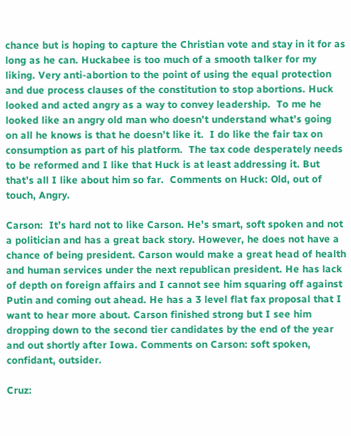chance but is hoping to capture the Christian vote and stay in it for as long as he can. Huckabee is too much of a smooth talker for my liking. Very anti-abortion to the point of using the equal protection and due process clauses of the constitution to stop abortions. Huck looked and acted angry as a way to convey leadership.  To me he looked like an angry old man who doesn’t understand what’s going on all he knows is that he doesn’t like it.  I do like the fair tax on consumption as part of his platform.  The tax code desperately needs to be reformed and I like that Huck is at least addressing it. But that’s all I like about him so far.  Comments on Huck: Old, out of touch, Angry.

Carson:  It’s hard not to like Carson. He’s smart, soft spoken and not a politician and has a great back story. However, he does not have a chance of being president. Carson would make a great head of health and human services under the next republican president. He has lack of depth on foreign affairs and I cannot see him squaring off against Putin and coming out ahead. He has a 3 level flat fax proposal that I want to hear more about. Carson finished strong but I see him dropping down to the second tier candidates by the end of the year and out shortly after Iowa. Comments on Carson: soft spoken, confidant, outsider.

Cruz: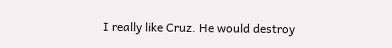I really like Cruz. He would destroy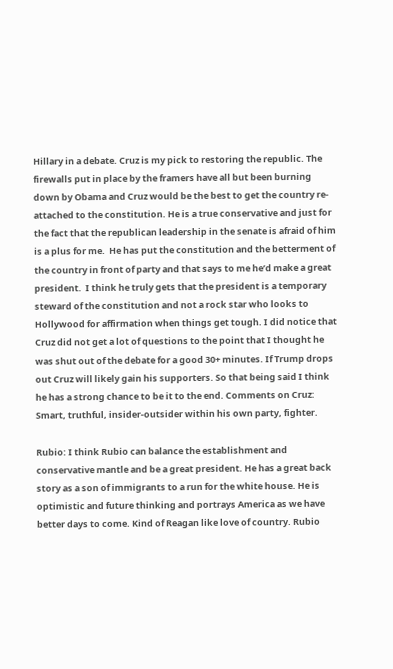Hillary in a debate. Cruz is my pick to restoring the republic. The firewalls put in place by the framers have all but been burning down by Obama and Cruz would be the best to get the country re-attached to the constitution. He is a true conservative and just for the fact that the republican leadership in the senate is afraid of him is a plus for me.  He has put the constitution and the betterment of the country in front of party and that says to me he’d make a great president.  I think he truly gets that the president is a temporary steward of the constitution and not a rock star who looks to Hollywood for affirmation when things get tough. I did notice that Cruz did not get a lot of questions to the point that I thought he was shut out of the debate for a good 30+ minutes. If Trump drops out Cruz will likely gain his supporters. So that being said I think he has a strong chance to be it to the end. Comments on Cruz: Smart, truthful, insider-outsider within his own party, fighter.

Rubio: I think Rubio can balance the establishment and conservative mantle and be a great president. He has a great back story as a son of immigrants to a run for the white house. He is optimistic and future thinking and portrays America as we have better days to come. Kind of Reagan like love of country. Rubio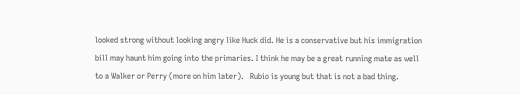looked strong without looking angry like Huck did. He is a conservative but his immigration bill may haunt him going into the primaries. I think he may be a great running mate as well to a Walker or Perry (more on him later).   Rubio is young but that is not a bad thing.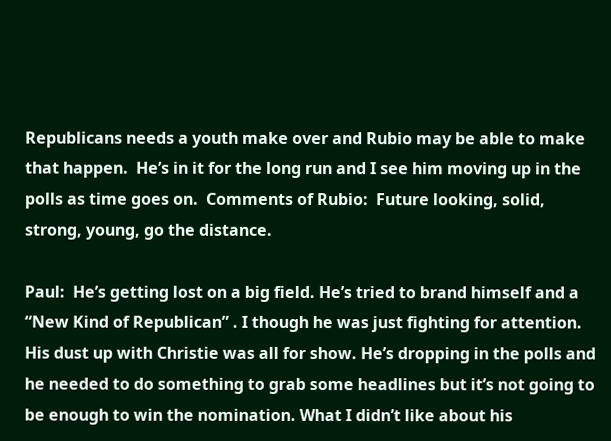Republicans needs a youth make over and Rubio may be able to make that happen.  He’s in it for the long run and I see him moving up in the polls as time goes on.  Comments of Rubio:  Future looking, solid, strong, young, go the distance.

Paul:  He’s getting lost on a big field. He’s tried to brand himself and a “New Kind of Republican” . I though he was just fighting for attention. His dust up with Christie was all for show. He’s dropping in the polls and he needed to do something to grab some headlines but it’s not going to be enough to win the nomination. What I didn’t like about his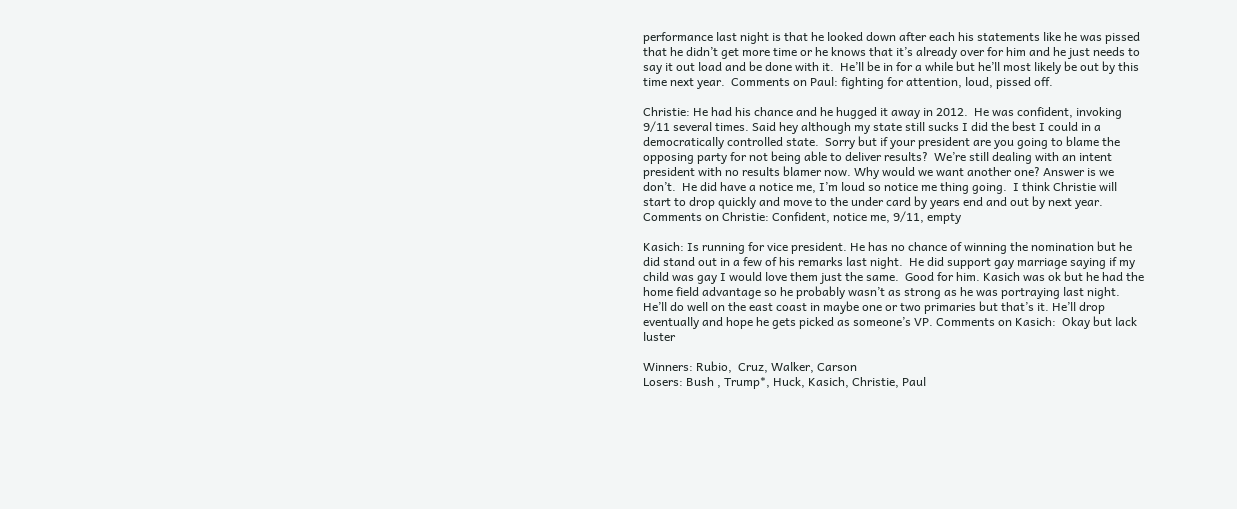performance last night is that he looked down after each his statements like he was pissed that he didn’t get more time or he knows that it’s already over for him and he just needs to say it out load and be done with it.  He’ll be in for a while but he’ll most likely be out by this time next year.  Comments on Paul: fighting for attention, loud, pissed off.

Christie: He had his chance and he hugged it away in 2012.  He was confident, invoking 9/11 several times. Said hey although my state still sucks I did the best I could in a democratically controlled state.  Sorry but if your president are you going to blame the opposing party for not being able to deliver results?  We’re still dealing with an intent president with no results blamer now. Why would we want another one? Answer is we don’t.  He did have a notice me, I’m loud so notice me thing going.  I think Christie will start to drop quickly and move to the under card by years end and out by next year.  Comments on Christie: Confident, notice me, 9/11, empty

Kasich: Is running for vice president. He has no chance of winning the nomination but he did stand out in a few of his remarks last night.  He did support gay marriage saying if my child was gay I would love them just the same.  Good for him. Kasich was ok but he had the home field advantage so he probably wasn’t as strong as he was portraying last night.  He’ll do well on the east coast in maybe one or two primaries but that’s it. He’ll drop eventually and hope he gets picked as someone’s VP. Comments on Kasich:  Okay but lack luster

Winners: Rubio,  Cruz, Walker, Carson
Losers: Bush , Trump*, Huck, Kasich, Christie, Paul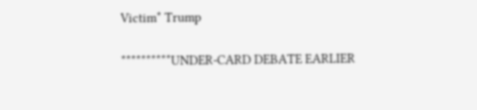Victim* Trump

**********UNDER-CARD DEBATE EARLIER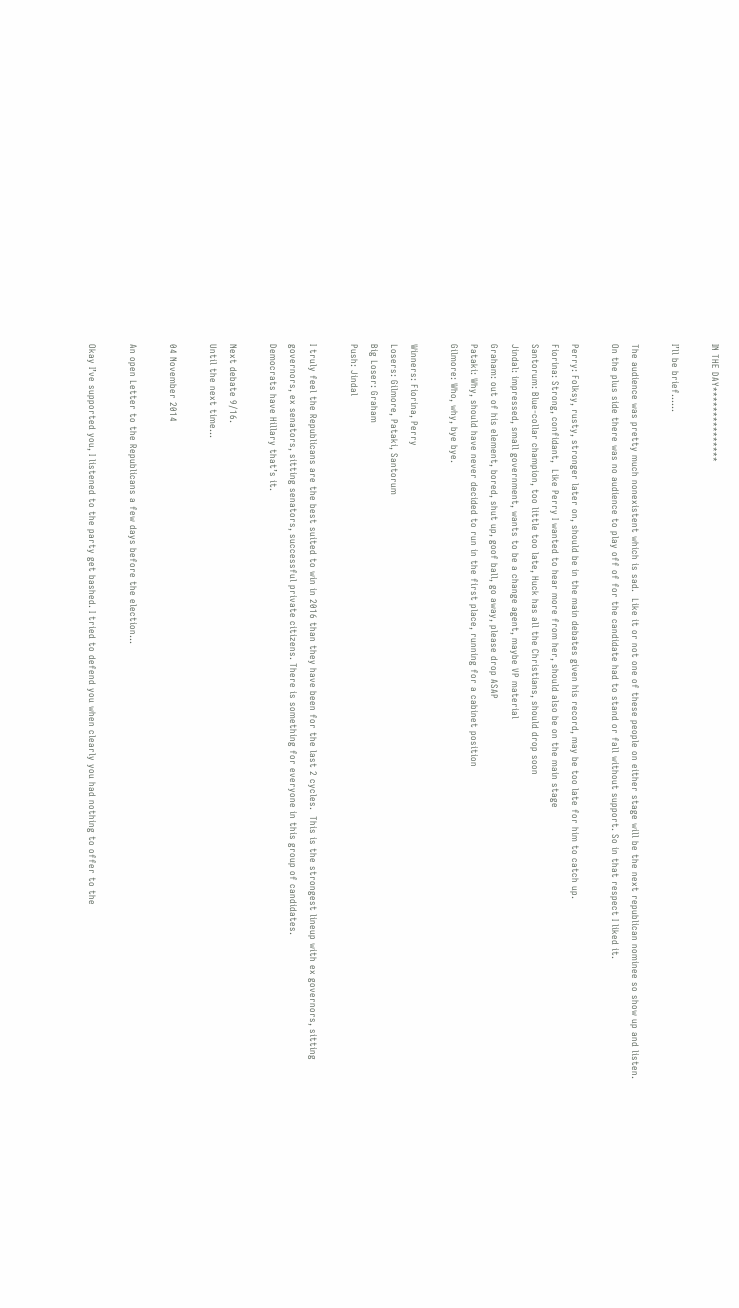IN THE DAY***************

I’ll be brief……

The audience was pretty much nonexistent which is sad.  Like it or not one of these people on either stage will be the next republican nominee so show up and listen.
On the plus side there was no audience to play off of for the candidate had to stand or fall without support. So in that respect I liked it.

Perry: Folksy, rusty, stronger later on, should be in the main debates given his record, may be too late for him to catch up.
Fiorina: Strong, confidant,  Like Perry I wanted to hear more from her, should also be on the main stage
Santorum: Blue-collar champion, too little too late, Huck has all the Christians, should drop soon
Jindal: impressed, small government, wants to be a change agent, maybe VP material
Graham: out of his element, bored, shut up, goof ball, go away, please drop ASAP
Pataki: Why, should have never decided to run in the first place, running for a cabinet position
Gilmore: Who, why, bye bye.

Winners: Fiorina, Perry
Losers: Gilmore, Pataki, Santorum
Big Loser: Graham
Push: Jindal

I truly feel the Republicans are the best suited to win in 2016 than they have been for the last 2 cycles.  This is the strongest lineup with ex governors, sitting governors, ex senators, sitting senators, successful private citizens. There is something for everyone in this group of candidates.
Democrats have Hillary that’s it.

Next debate 9/16.
Until the next time...

04 November 2014

An open Letter to the Republicans a few days before the election…

Okay I’ve supported you, I listened to the party get bashed. I tried to defend you when clearly you had nothing to offer to the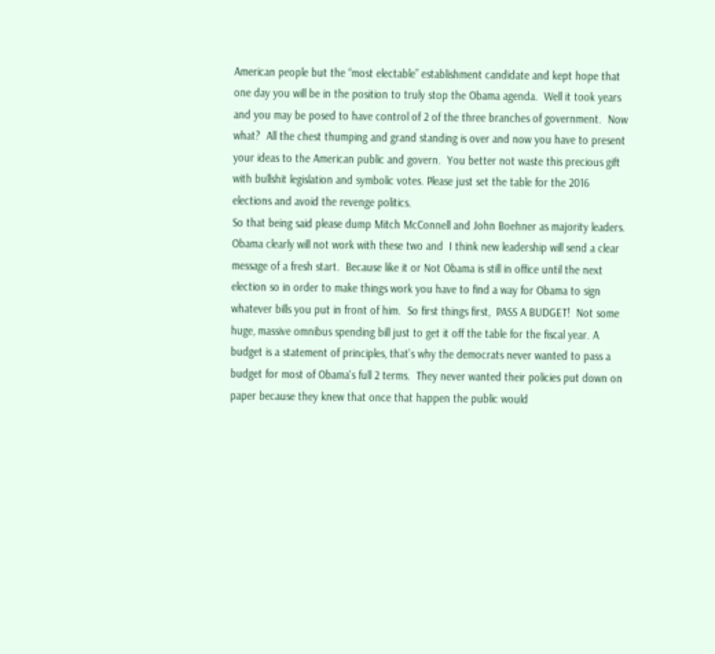American people but the “most electable” establishment candidate and kept hope that one day you will be in the position to truly stop the Obama agenda.  Well it took years and you may be posed to have control of 2 of the three branches of government.  Now what?  All the chest thumping and grand standing is over and now you have to present your ideas to the American public and govern.  You better not waste this precious gift with bullshit legislation and symbolic votes. Please just set the table for the 2016 elections and avoid the revenge politics.
So that being said please dump Mitch McConnell and John Boehner as majority leaders.  Obama clearly will not work with these two and  I think new leadership will send a clear message of a fresh start.  Because like it or Not Obama is still in office until the next election so in order to make things work you have to find a way for Obama to sign whatever bills you put in front of him.  So first things first,  PASS A BUDGET!  Not some huge, massive omnibus spending bill just to get it off the table for the fiscal year. A budget is a statement of principles, that’s why the democrats never wanted to pass a budget for most of Obama's full 2 terms.  They never wanted their policies put down on paper because they knew that once that happen the public would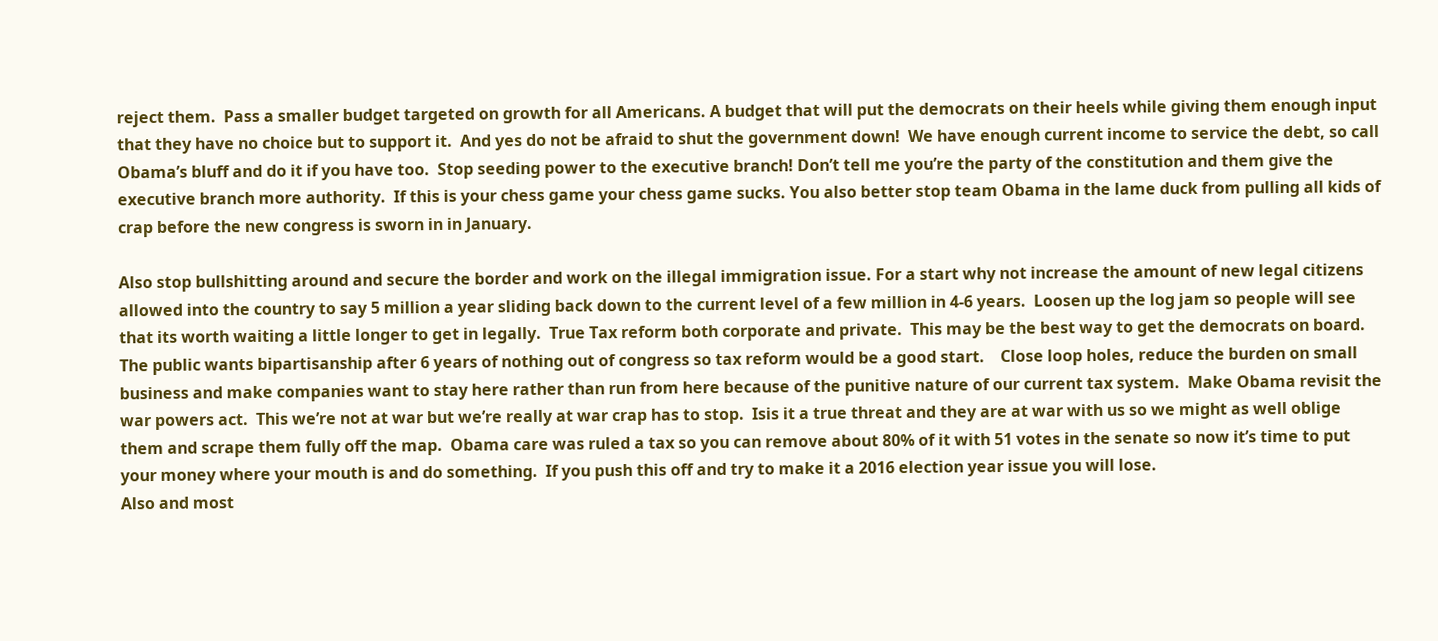reject them.  Pass a smaller budget targeted on growth for all Americans. A budget that will put the democrats on their heels while giving them enough input that they have no choice but to support it.  And yes do not be afraid to shut the government down!  We have enough current income to service the debt, so call Obama’s bluff and do it if you have too.  Stop seeding power to the executive branch! Don’t tell me you’re the party of the constitution and them give the executive branch more authority.  If this is your chess game your chess game sucks. You also better stop team Obama in the lame duck from pulling all kids of crap before the new congress is sworn in in January.

Also stop bullshitting around and secure the border and work on the illegal immigration issue. For a start why not increase the amount of new legal citizens allowed into the country to say 5 million a year sliding back down to the current level of a few million in 4-6 years.  Loosen up the log jam so people will see that its worth waiting a little longer to get in legally.  True Tax reform both corporate and private.  This may be the best way to get the democrats on board. The public wants bipartisanship after 6 years of nothing out of congress so tax reform would be a good start.    Close loop holes, reduce the burden on small business and make companies want to stay here rather than run from here because of the punitive nature of our current tax system.  Make Obama revisit the war powers act.  This we’re not at war but we’re really at war crap has to stop.  Isis it a true threat and they are at war with us so we might as well oblige them and scrape them fully off the map.  Obama care was ruled a tax so you can remove about 80% of it with 51 votes in the senate so now it’s time to put your money where your mouth is and do something.  If you push this off and try to make it a 2016 election year issue you will lose.
Also and most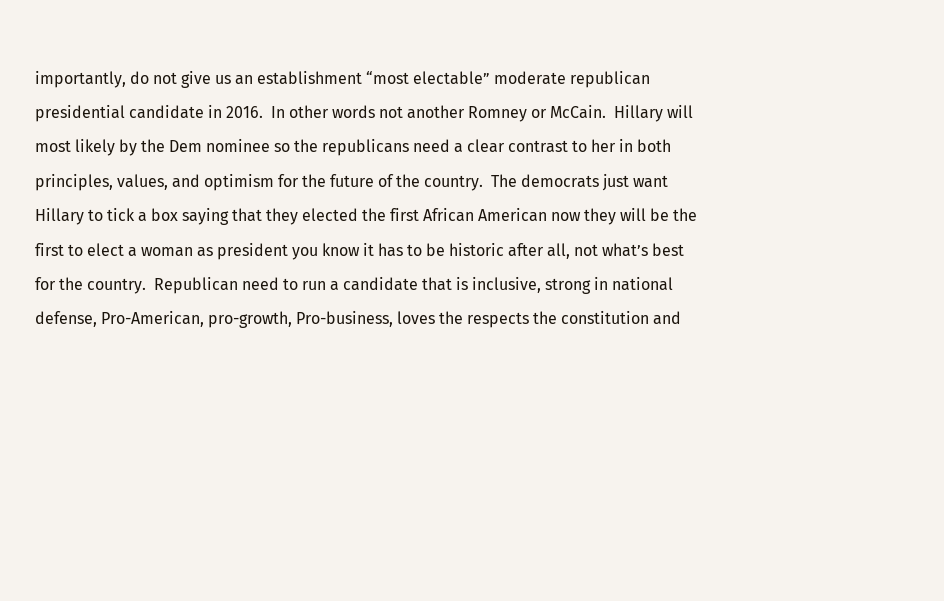importantly, do not give us an establishment “most electable” moderate republican presidential candidate in 2016.  In other words not another Romney or McCain.  Hillary will most likely by the Dem nominee so the republicans need a clear contrast to her in both principles, values, and optimism for the future of the country.  The democrats just want Hillary to tick a box saying that they elected the first African American now they will be the first to elect a woman as president you know it has to be historic after all, not what’s best for the country.  Republican need to run a candidate that is inclusive, strong in national defense, Pro-American, pro-growth, Pro-business, loves the respects the constitution and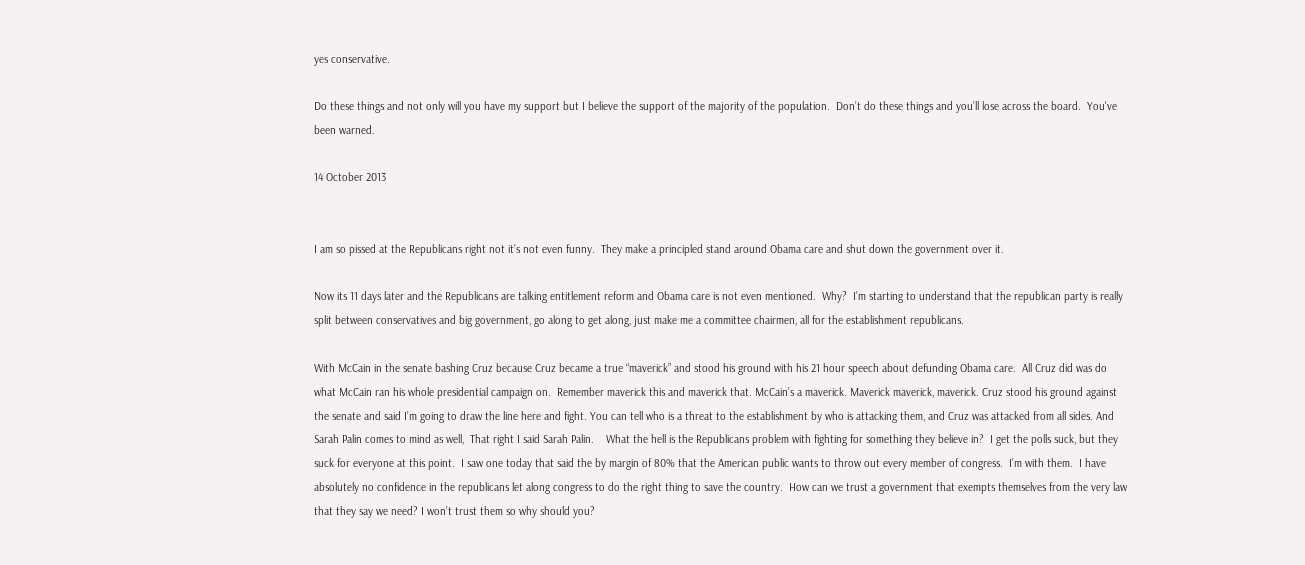yes conservative.

Do these things and not only will you have my support but I believe the support of the majority of the population.  Don’t do these things and you’ll lose across the board.  You've been warned.

14 October 2013


I am so pissed at the Republicans right not it’s not even funny.  They make a principled stand around Obama care and shut down the government over it.

Now its 11 days later and the Republicans are talking entitlement reform and Obama care is not even mentioned.  Why?  I’m starting to understand that the republican party is really split between conservatives and big government, go along to get along, just make me a committee chairmen, all for the establishment republicans.

With McCain in the senate bashing Cruz because Cruz became a true “maverick” and stood his ground with his 21 hour speech about defunding Obama care.  All Cruz did was do what McCain ran his whole presidential campaign on.  Remember maverick this and maverick that. McCain’s a maverick. Maverick maverick, maverick. Cruz stood his ground against the senate and said I’m going to draw the line here and fight. You can tell who is a threat to the establishment by who is attacking them, and Cruz was attacked from all sides. And Sarah Palin comes to mind as well,  That right I said Sarah Palin.    What the hell is the Republicans problem with fighting for something they believe in?  I get the polls suck, but they suck for everyone at this point.  I saw one today that said the by margin of 80% that the American public wants to throw out every member of congress.  I’m with them.  I have absolutely no confidence in the republicans let along congress to do the right thing to save the country.  How can we trust a government that exempts themselves from the very law that they say we need? I won’t trust them so why should you?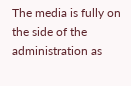The media is fully on the side of the administration as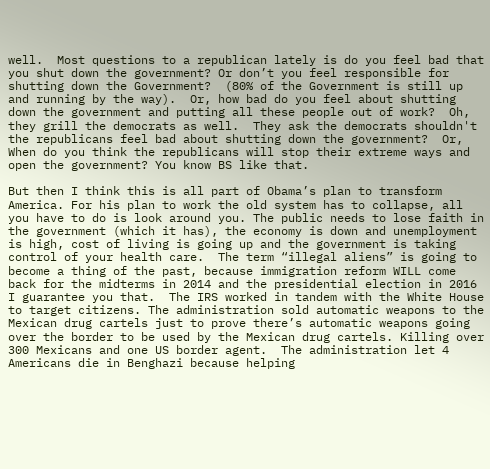well.  Most questions to a republican lately is do you feel bad that you shut down the government? Or don’t you feel responsible for shutting down the Government?  (80% of the Government is still up and running by the way).  Or, how bad do you feel about shutting down the government and putting all these people out of work?  Oh, they grill the democrats as well.  They ask the democrats shouldn't the republicans feel bad about shutting down the government?  Or, When do you think the republicans will stop their extreme ways and open the government? You know BS like that.

But then I think this is all part of Obama’s plan to transform America. For his plan to work the old system has to collapse, all you have to do is look around you. The public needs to lose faith in the government (which it has), the economy is down and unemployment is high, cost of living is going up and the government is taking control of your health care.  The term “illegal aliens” is going to become a thing of the past, because immigration reform WILL come back for the midterms in 2014 and the presidential election in 2016 I guarantee you that.  The IRS worked in tandem with the White House to target citizens. The administration sold automatic weapons to the Mexican drug cartels just to prove there’s automatic weapons going over the border to be used by the Mexican drug cartels. Killing over 300 Mexicans and one US border agent.  The administration let 4 Americans die in Benghazi because helping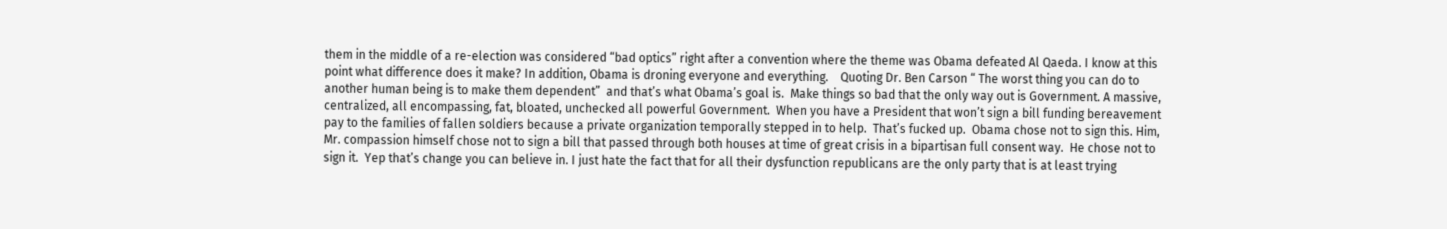them in the middle of a re-election was considered “bad optics” right after a convention where the theme was Obama defeated Al Qaeda. I know at this point what difference does it make? In addition, Obama is droning everyone and everything.    Quoting Dr. Ben Carson “ The worst thing you can do to another human being is to make them dependent”  and that’s what Obama’s goal is.  Make things so bad that the only way out is Government. A massive, centralized, all encompassing, fat, bloated, unchecked all powerful Government.  When you have a President that won’t sign a bill funding bereavement pay to the families of fallen soldiers because a private organization temporally stepped in to help.  That’s fucked up.  Obama chose not to sign this. Him, Mr. compassion himself chose not to sign a bill that passed through both houses at time of great crisis in a bipartisan full consent way.  He chose not to sign it.  Yep that’s change you can believe in. I just hate the fact that for all their dysfunction republicans are the only party that is at least trying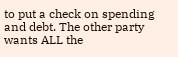to put a check on spending and debt. The other party wants ALL the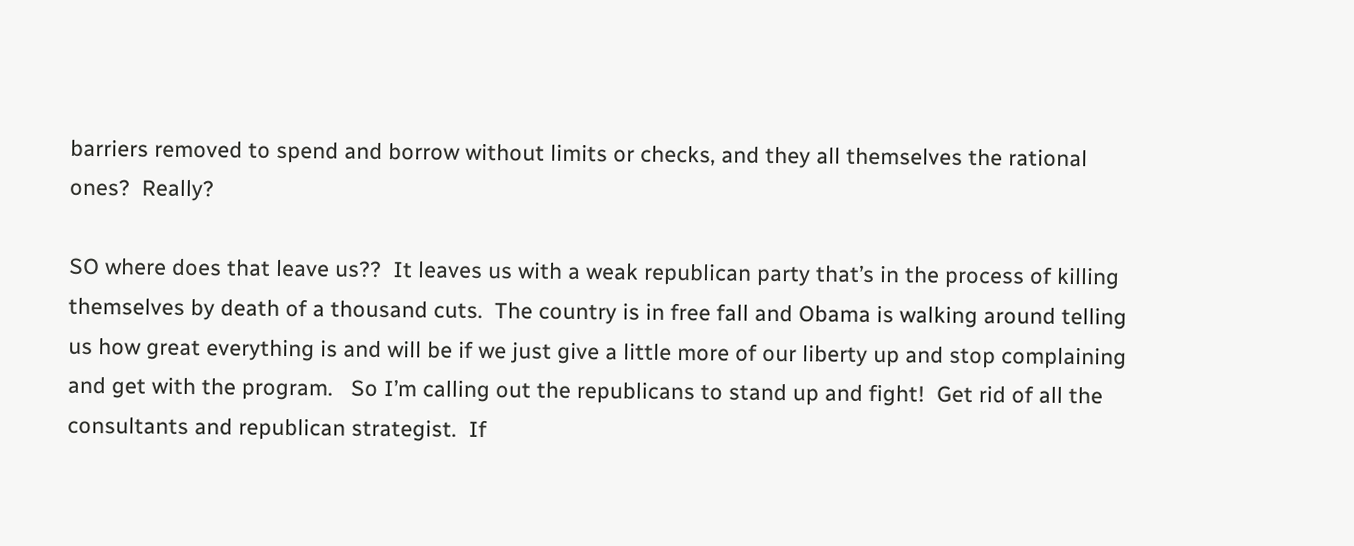barriers removed to spend and borrow without limits or checks, and they all themselves the rational ones?  Really?

SO where does that leave us??  It leaves us with a weak republican party that’s in the process of killing themselves by death of a thousand cuts.  The country is in free fall and Obama is walking around telling us how great everything is and will be if we just give a little more of our liberty up and stop complaining and get with the program.   So I’m calling out the republicans to stand up and fight!  Get rid of all the consultants and republican strategist.  If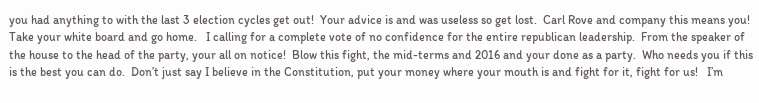you had anything to with the last 3 election cycles get out!  Your advice is and was useless so get lost.  Carl Rove and company this means you!  Take your white board and go home.   I calling for a complete vote of no confidence for the entire republican leadership.  From the speaker of the house to the head of the party, your all on notice!  Blow this fight, the mid-terms and 2016 and your done as a party.  Who needs you if this is the best you can do.  Don’t just say I believe in the Constitution, put your money where your mouth is and fight for it, fight for us!   I’m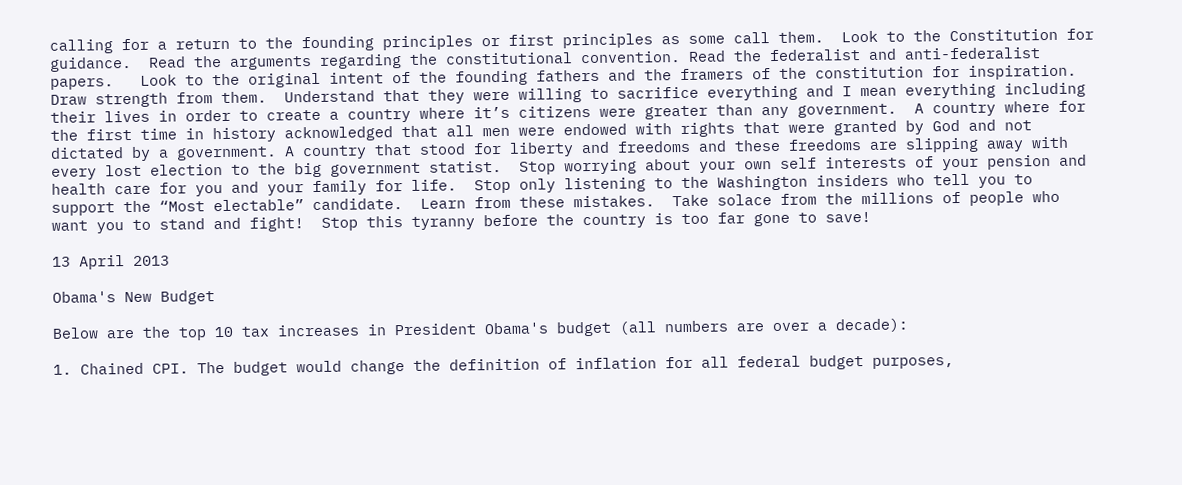calling for a return to the founding principles or first principles as some call them.  Look to the Constitution for guidance.  Read the arguments regarding the constitutional convention. Read the federalist and anti-federalist papers.   Look to the original intent of the founding fathers and the framers of the constitution for inspiration.  Draw strength from them.  Understand that they were willing to sacrifice everything and I mean everything including their lives in order to create a country where it’s citizens were greater than any government.  A country where for the first time in history acknowledged that all men were endowed with rights that were granted by God and not dictated by a government. A country that stood for liberty and freedoms and these freedoms are slipping away with every lost election to the big government statist.  Stop worrying about your own self interests of your pension and health care for you and your family for life.  Stop only listening to the Washington insiders who tell you to support the “Most electable” candidate.  Learn from these mistakes.  Take solace from the millions of people who want you to stand and fight!  Stop this tyranny before the country is too far gone to save!

13 April 2013

Obama's New Budget

Below are the top 10 tax increases in President Obama's budget (all numbers are over a decade):

1. Chained CPI. The budget would change the definition of inflation for all federal budget purposes,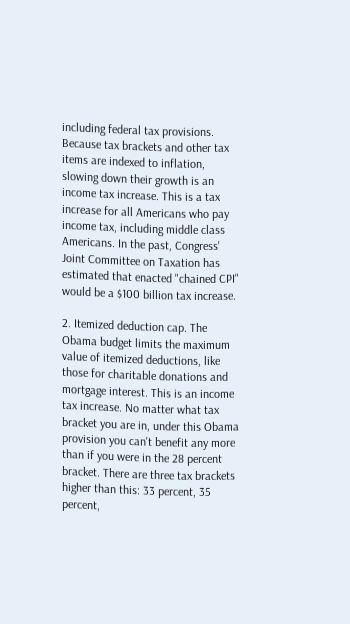including federal tax provisions. Because tax brackets and other tax items are indexed to inflation, slowing down their growth is an income tax increase. This is a tax increase for all Americans who pay income tax, including middle class Americans. In the past, Congress' Joint Committee on Taxation has estimated that enacted "chained CPI" would be a $100 billion tax increase.

2. Itemized deduction cap. The Obama budget limits the maximum value of itemized deductions, like those for charitable donations and mortgage interest. This is an income tax increase. No matter what tax bracket you are in, under this Obama provision you can't benefit any more than if you were in the 28 percent bracket. There are three tax brackets higher than this: 33 percent, 35 percent,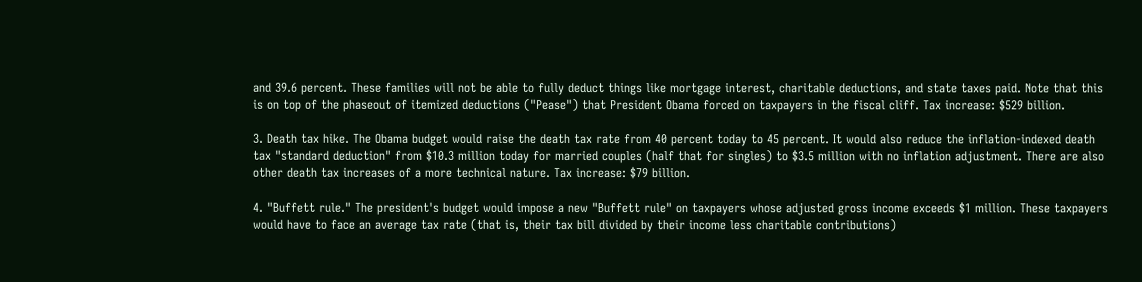and 39.6 percent. These families will not be able to fully deduct things like mortgage interest, charitable deductions, and state taxes paid. Note that this is on top of the phaseout of itemized deductions ("Pease") that President Obama forced on taxpayers in the fiscal cliff. Tax increase: $529 billion.

3. Death tax hike. The Obama budget would raise the death tax rate from 40 percent today to 45 percent. It would also reduce the inflation-indexed death tax "standard deduction" from $10.3 million today for married couples (half that for singles) to $3.5 million with no inflation adjustment. There are also other death tax increases of a more technical nature. Tax increase: $79 billion.

4. "Buffett rule." The president's budget would impose a new "Buffett rule" on taxpayers whose adjusted gross income exceeds $1 million. These taxpayers would have to face an average tax rate (that is, their tax bill divided by their income less charitable contributions)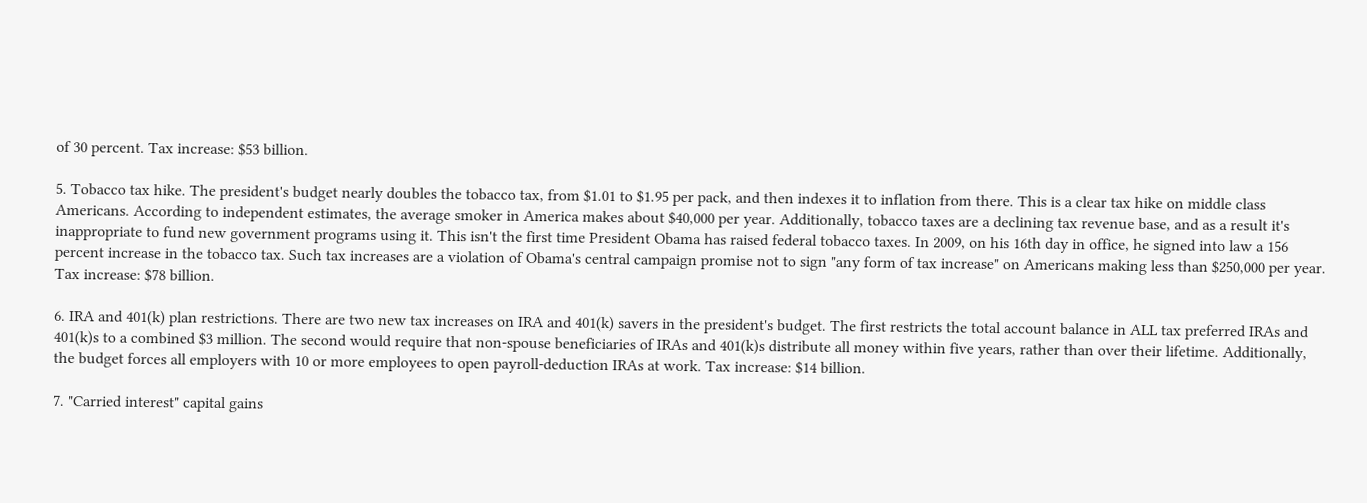of 30 percent. Tax increase: $53 billion.

5. Tobacco tax hike. The president's budget nearly doubles the tobacco tax, from $1.01 to $1.95 per pack, and then indexes it to inflation from there. This is a clear tax hike on middle class Americans. According to independent estimates, the average smoker in America makes about $40,000 per year. Additionally, tobacco taxes are a declining tax revenue base, and as a result it's inappropriate to fund new government programs using it. This isn't the first time President Obama has raised federal tobacco taxes. In 2009, on his 16th day in office, he signed into law a 156 percent increase in the tobacco tax. Such tax increases are a violation of Obama's central campaign promise not to sign "any form of tax increase" on Americans making less than $250,000 per year. Tax increase: $78 billion.

6. IRA and 401(k) plan restrictions. There are two new tax increases on IRA and 401(k) savers in the president's budget. The first restricts the total account balance in ALL tax preferred IRAs and 401(k)s to a combined $3 million. The second would require that non-spouse beneficiaries of IRAs and 401(k)s distribute all money within five years, rather than over their lifetime. Additionally, the budget forces all employers with 10 or more employees to open payroll-deduction IRAs at work. Tax increase: $14 billion.

7. "Carried interest" capital gains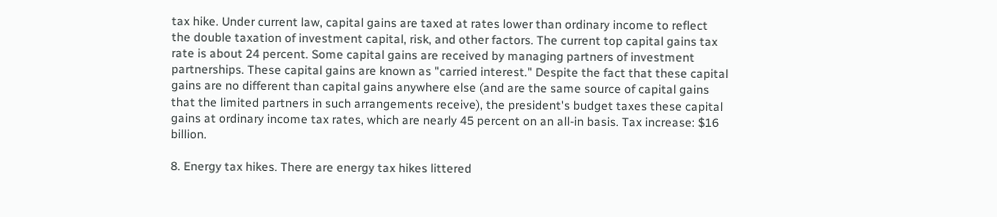tax hike. Under current law, capital gains are taxed at rates lower than ordinary income to reflect the double taxation of investment capital, risk, and other factors. The current top capital gains tax rate is about 24 percent. Some capital gains are received by managing partners of investment partnerships. These capital gains are known as "carried interest." Despite the fact that these capital gains are no different than capital gains anywhere else (and are the same source of capital gains that the limited partners in such arrangements receive), the president's budget taxes these capital gains at ordinary income tax rates, which are nearly 45 percent on an all-in basis. Tax increase: $16 billion.

8. Energy tax hikes. There are energy tax hikes littered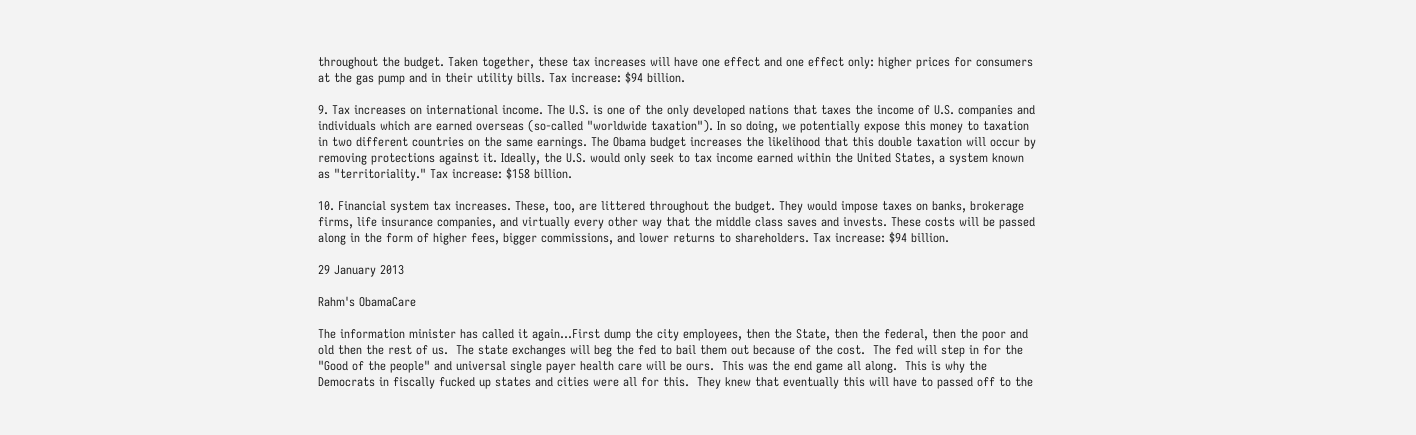throughout the budget. Taken together, these tax increases will have one effect and one effect only: higher prices for consumers at the gas pump and in their utility bills. Tax increase: $94 billion.

9. Tax increases on international income. The U.S. is one of the only developed nations that taxes the income of U.S. companies and individuals which are earned overseas (so-called "worldwide taxation"). In so doing, we potentially expose this money to taxation in two different countries on the same earnings. The Obama budget increases the likelihood that this double taxation will occur by removing protections against it. Ideally, the U.S. would only seek to tax income earned within the United States, a system known as "territoriality." Tax increase: $158 billion.

10. Financial system tax increases. These, too, are littered throughout the budget. They would impose taxes on banks, brokerage firms, life insurance companies, and virtually every other way that the middle class saves and invests. These costs will be passed along in the form of higher fees, bigger commissions, and lower returns to shareholders. Tax increase: $94 billion.

29 January 2013

Rahm's ObamaCare

The information minister has called it again...First dump the city employees, then the State, then the federal, then the poor and old then the rest of us.  The state exchanges will beg the fed to bail them out because of the cost.  The fed will step in for the "Good of the people" and universal single payer health care will be ours.  This was the end game all along.  This is why the Democrats in fiscally fucked up states and cities were all for this.  They knew that eventually this will have to passed off to the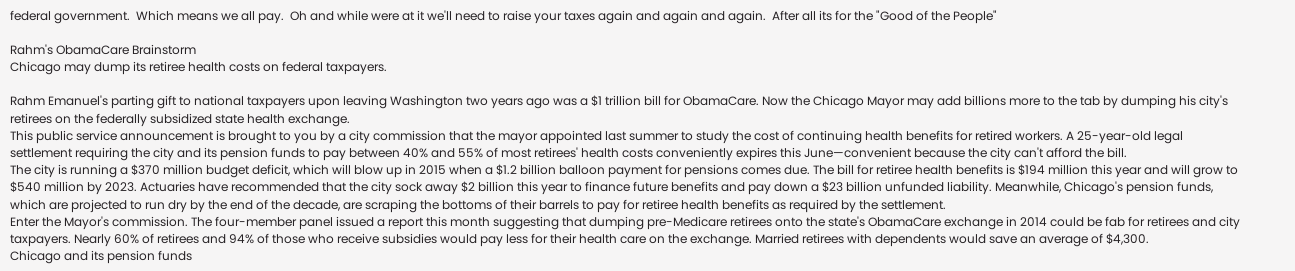federal government.  Which means we all pay.  Oh and while were at it we'll need to raise your taxes again and again and again.  After all its for the "Good of the People"

Rahm's ObamaCare Brainstorm
Chicago may dump its retiree health costs on federal taxpayers.

Rahm Emanuel's parting gift to national taxpayers upon leaving Washington two years ago was a $1 trillion bill for ObamaCare. Now the Chicago Mayor may add billions more to the tab by dumping his city's retirees on the federally subsidized state health exchange.
This public service announcement is brought to you by a city commission that the mayor appointed last summer to study the cost of continuing health benefits for retired workers. A 25-year-old legal settlement requiring the city and its pension funds to pay between 40% and 55% of most retirees' health costs conveniently expires this June—convenient because the city can't afford the bill.
The city is running a $370 million budget deficit, which will blow up in 2015 when a $1.2 billion balloon payment for pensions comes due. The bill for retiree health benefits is $194 million this year and will grow to $540 million by 2023. Actuaries have recommended that the city sock away $2 billion this year to finance future benefits and pay down a $23 billion unfunded liability. Meanwhile, Chicago's pension funds, which are projected to run dry by the end of the decade, are scraping the bottoms of their barrels to pay for retiree health benefits as required by the settlement.
Enter the Mayor's commission. The four-member panel issued a report this month suggesting that dumping pre-Medicare retirees onto the state's ObamaCare exchange in 2014 could be fab for retirees and city taxpayers. Nearly 60% of retirees and 94% of those who receive subsidies would pay less for their health care on the exchange. Married retirees with dependents would save an average of $4,300.
Chicago and its pension funds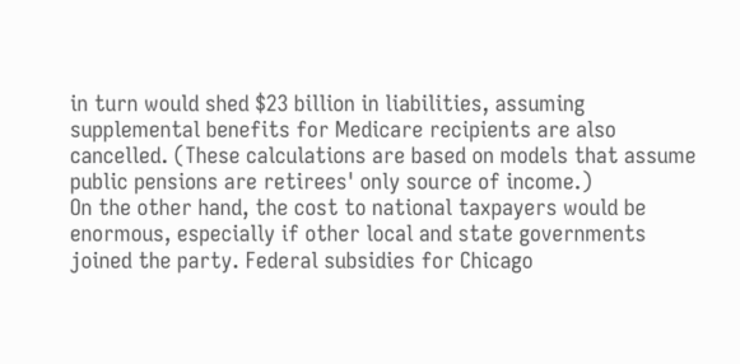in turn would shed $23 billion in liabilities, assuming supplemental benefits for Medicare recipients are also cancelled. (These calculations are based on models that assume public pensions are retirees' only source of income.)
On the other hand, the cost to national taxpayers would be enormous, especially if other local and state governments joined the party. Federal subsidies for Chicago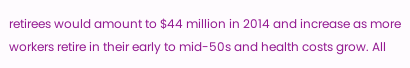retirees would amount to $44 million in 2014 and increase as more workers retire in their early to mid-50s and health costs grow. All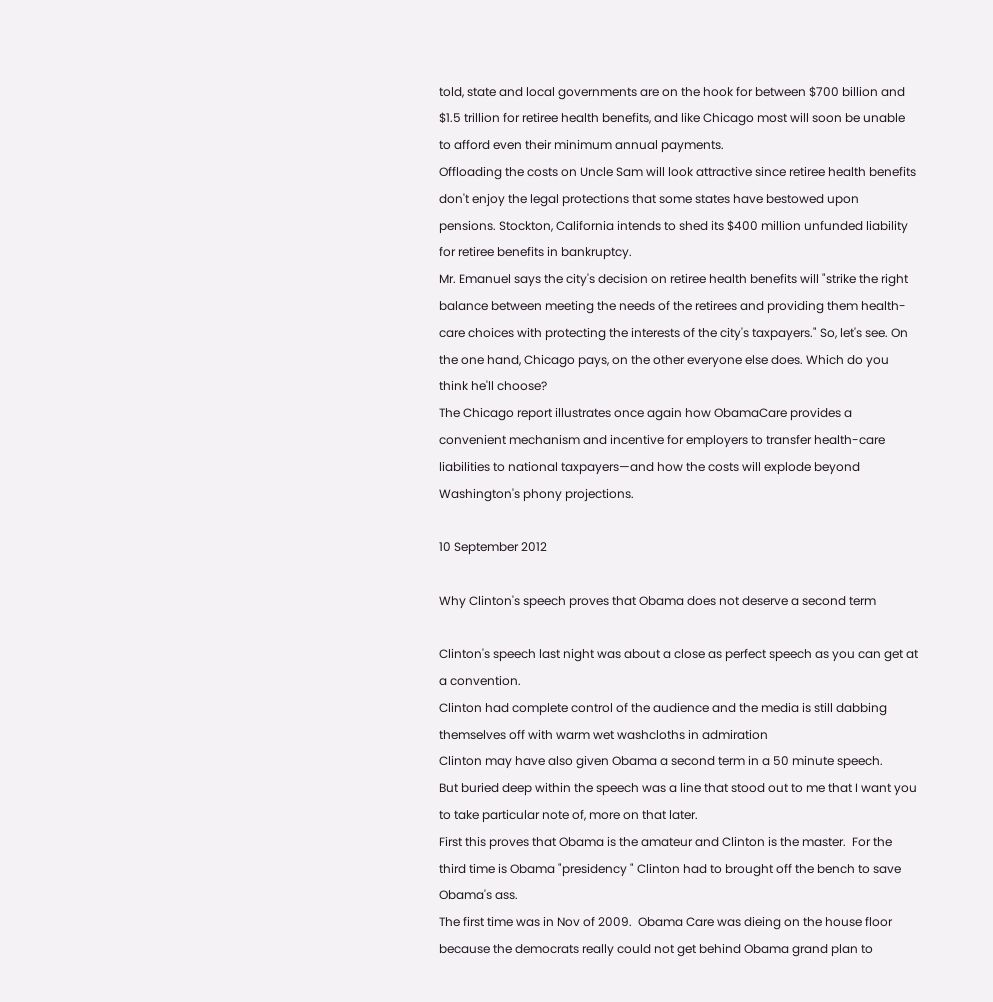told, state and local governments are on the hook for between $700 billion and $1.5 trillion for retiree health benefits, and like Chicago most will soon be unable to afford even their minimum annual payments.
Offloading the costs on Uncle Sam will look attractive since retiree health benefits don't enjoy the legal protections that some states have bestowed upon pensions. Stockton, California intends to shed its $400 million unfunded liability for retiree benefits in bankruptcy.
Mr. Emanuel says the city's decision on retiree health benefits will "strike the right balance between meeting the needs of the retirees and providing them health-care choices with protecting the interests of the city's taxpayers." So, let's see. On the one hand, Chicago pays, on the other everyone else does. Which do you think he'll choose?
The Chicago report illustrates once again how ObamaCare provides a convenient mechanism and incentive for employers to transfer health-care liabilities to national taxpayers—and how the costs will explode beyond Washington's phony projections.

10 September 2012

Why Clinton's speech proves that Obama does not deserve a second term

Clinton's speech last night was about a close as perfect speech as you can get at a convention.
Clinton had complete control of the audience and the media is still dabbing themselves off with warm wet washcloths in admiration
Clinton may have also given Obama a second term in a 50 minute speech.
But buried deep within the speech was a line that stood out to me that I want you to take particular note of, more on that later.
First this proves that Obama is the amateur and Clinton is the master.  For the third time is Obama "presidency " Clinton had to brought off the bench to save Obama's ass.
The first time was in Nov of 2009.  Obama Care was dieing on the house floor because the democrats really could not get behind Obama grand plan to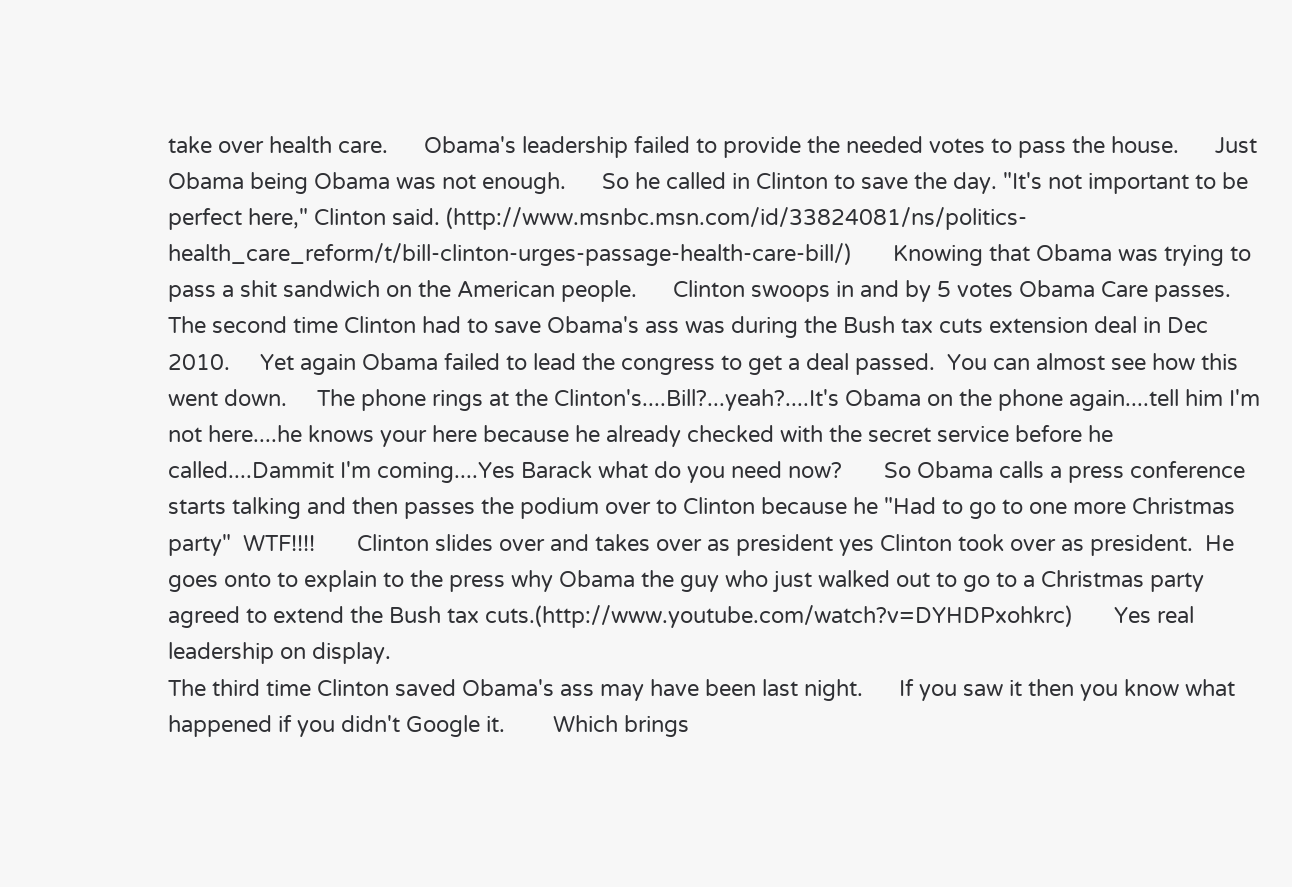take over health care.      Obama's leadership failed to provide the needed votes to pass the house.      Just Obama being Obama was not enough.      So he called in Clinton to save the day. "It's not important to be perfect here," Clinton said. (http://www.msnbc.msn.com/id/33824081/ns/politics-health_care_reform/t/bill-clinton-urges-passage-health-care-bill/)       Knowing that Obama was trying to pass a shit sandwich on the American people.      Clinton swoops in and by 5 votes Obama Care passes.
The second time Clinton had to save Obama's ass was during the Bush tax cuts extension deal in Dec 2010.     Yet again Obama failed to lead the congress to get a deal passed.  You can almost see how this went down.     The phone rings at the Clinton's....Bill?...yeah?....It's Obama on the phone again....tell him I'm not here....he knows your here because he already checked with the secret service before he called....Dammit I'm coming....Yes Barack what do you need now?       So Obama calls a press conference starts talking and then passes the podium over to Clinton because he "Had to go to one more Christmas party"  WTF!!!!       Clinton slides over and takes over as president yes Clinton took over as president.  He goes onto to explain to the press why Obama the guy who just walked out to go to a Christmas party agreed to extend the Bush tax cuts.(http://www.youtube.com/watch?v=DYHDPxohkrc)       Yes real leadership on display.
The third time Clinton saved Obama's ass may have been last night.      If you saw it then you know what happened if you didn't Google it.        Which brings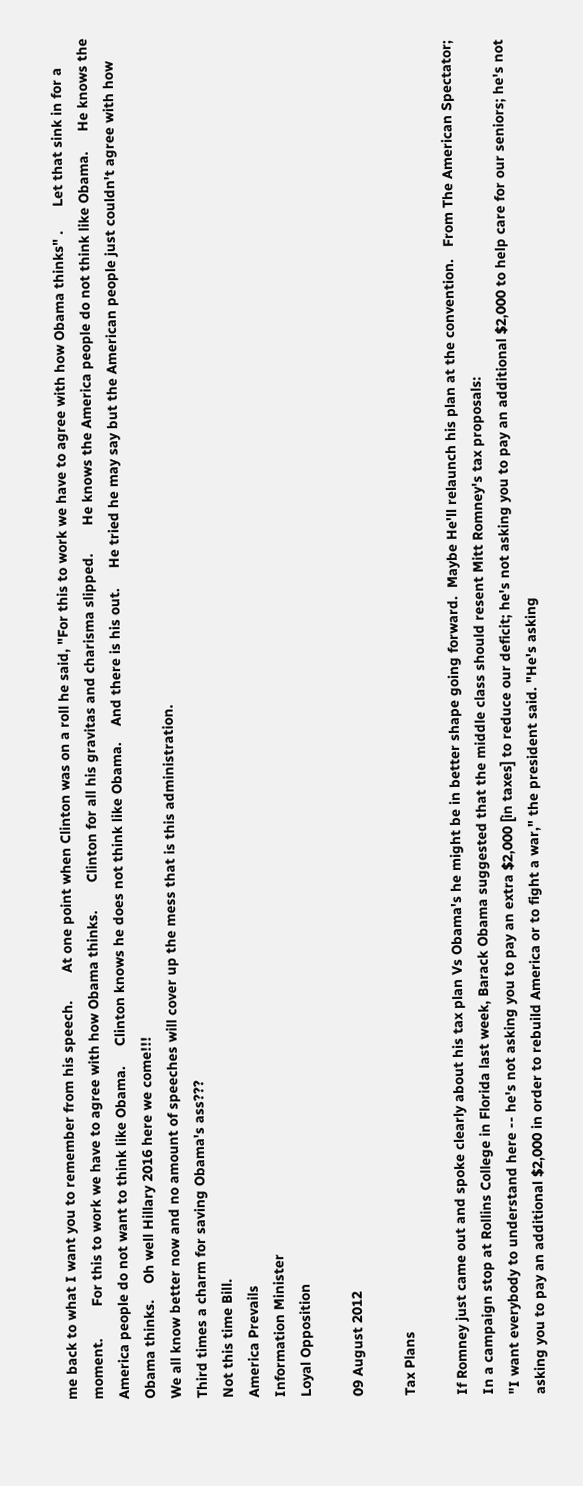me back to what I want you to remember from his speech.       At one point when Clinton was on a roll he said, "For this to work we have to agree with how Obama thinks" .      Let that sink in for a moment.        For this to work we have to agree with how Obama thinks.       Clinton for all his gravitas and charisma slipped.       He knows the America people do not think like Obama.     He knows the America people do not want to think like Obama.     Clinton knows he does not think like Obama.    And there is his out.     He tried he may say but the American people just couldn't agree with how Obama thinks.    Oh well Hillary 2016 here we come!!!
We all know better now and no amount of speeches will cover up the mess that is this administration.
Third times a charm for saving Obama's ass???
Not this time Bill.
America Prevails
Information Minister
Loyal Opposition

09 August 2012

Tax Plans

If Romney just came out and spoke clearly about his tax plan Vs Obama's he might be in better shape going forward.  Maybe He'll relaunch his plan at the convention.   From The American Spectator;
In a campaign stop at Rollins College in Florida last week, Barack Obama suggested that the middle class should resent Mitt Romney's tax proposals:
"I want everybody to understand here -- he's not asking you to pay an extra $2,000 [in taxes] to reduce our deficit; he's not asking you to pay an additional $2,000 to help care for our seniors; he's not asking you to pay an additional $2,000 in order to rebuild America or to fight a war," the president said. "He's asking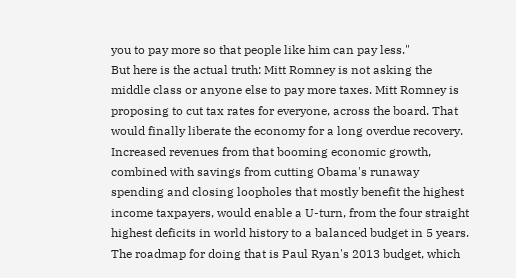you to pay more so that people like him can pay less."
But here is the actual truth: Mitt Romney is not asking the middle class or anyone else to pay more taxes. Mitt Romney is proposing to cut tax rates for everyone, across the board. That would finally liberate the economy for a long overdue recovery. Increased revenues from that booming economic growth, combined with savings from cutting Obama's runaway spending and closing loopholes that mostly benefit the highest income taxpayers, would enable a U-turn, from the four straight highest deficits in world history to a balanced budget in 5 years. The roadmap for doing that is Paul Ryan's 2013 budget, which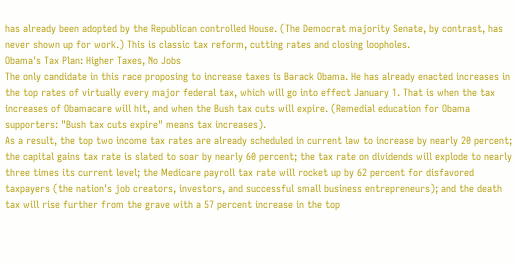has already been adopted by the Republican controlled House. (The Democrat majority Senate, by contrast, has never shown up for work.) This is classic tax reform, cutting rates and closing loopholes.
Obama's Tax Plan: Higher Taxes, No Jobs
The only candidate in this race proposing to increase taxes is Barack Obama. He has already enacted increases in the top rates of virtually every major federal tax, which will go into effect January 1. That is when the tax increases of Obamacare will hit, and when the Bush tax cuts will expire. (Remedial education for Obama supporters: "Bush tax cuts expire" means tax increases).
As a result, the top two income tax rates are already scheduled in current law to increase by nearly 20 percent; the capital gains tax rate is slated to soar by nearly 60 percent; the tax rate on dividends will explode to nearly three times its current level; the Medicare payroll tax rate will rocket up by 62 percent for disfavored taxpayers (the nation's job creators, investors, and successful small business entrepreneurs); and the death tax will rise further from the grave with a 57 percent increase in the top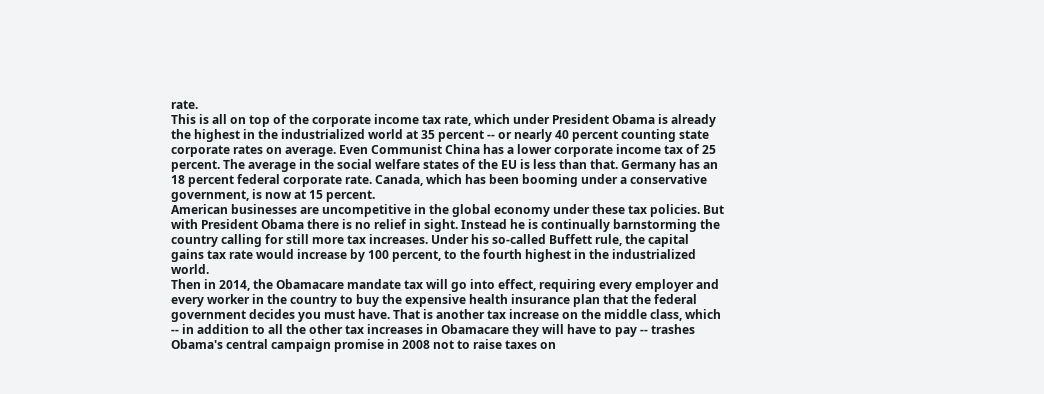rate.
This is all on top of the corporate income tax rate, which under President Obama is already the highest in the industrialized world at 35 percent -- or nearly 40 percent counting state corporate rates on average. Even Communist China has a lower corporate income tax of 25 percent. The average in the social welfare states of the EU is less than that. Germany has an 18 percent federal corporate rate. Canada, which has been booming under a conservative government, is now at 15 percent.
American businesses are uncompetitive in the global economy under these tax policies. But with President Obama there is no relief in sight. Instead he is continually barnstorming the country calling for still more tax increases. Under his so-called Buffett rule, the capital gains tax rate would increase by 100 percent, to the fourth highest in the industrialized world.
Then in 2014, the Obamacare mandate tax will go into effect, requiring every employer and every worker in the country to buy the expensive health insurance plan that the federal government decides you must have. That is another tax increase on the middle class, which -- in addition to all the other tax increases in Obamacare they will have to pay -- trashes Obama's central campaign promise in 2008 not to raise taxes on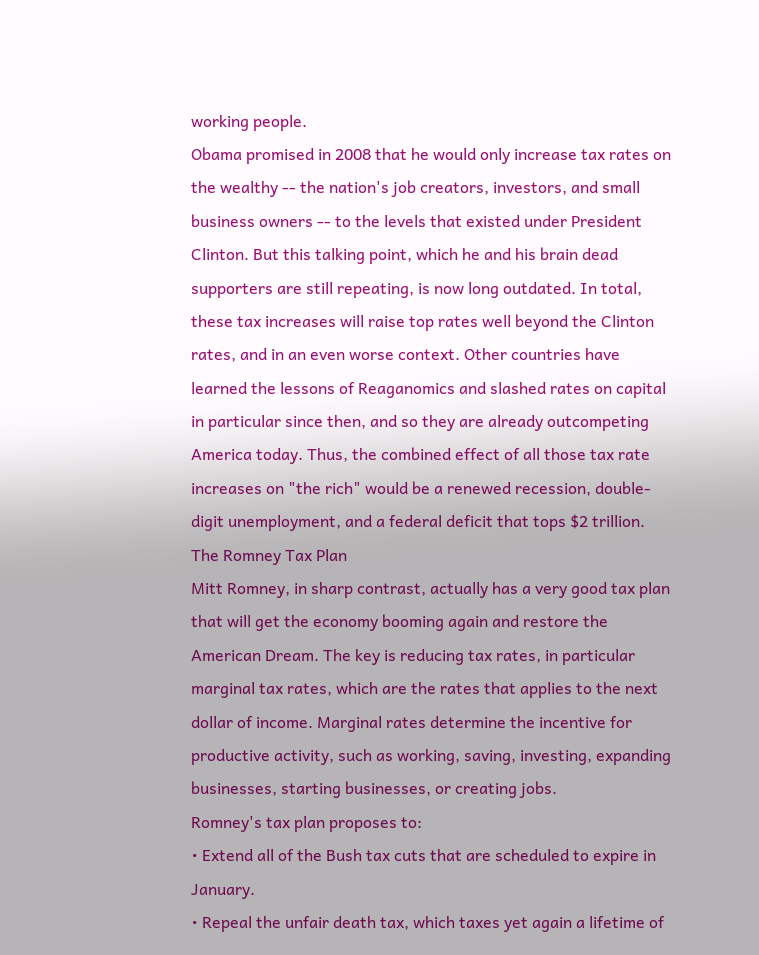working people.
Obama promised in 2008 that he would only increase tax rates on the wealthy -- the nation's job creators, investors, and small business owners -- to the levels that existed under President Clinton. But this talking point, which he and his brain dead supporters are still repeating, is now long outdated. In total, these tax increases will raise top rates well beyond the Clinton rates, and in an even worse context. Other countries have learned the lessons of Reaganomics and slashed rates on capital in particular since then, and so they are already outcompeting America today. Thus, the combined effect of all those tax rate increases on "the rich" would be a renewed recession, double-digit unemployment, and a federal deficit that tops $2 trillion.
The Romney Tax Plan
Mitt Romney, in sharp contrast, actually has a very good tax plan that will get the economy booming again and restore the American Dream. The key is reducing tax rates, in particular marginal tax rates, which are the rates that applies to the next dollar of income. Marginal rates determine the incentive for productive activity, such as working, saving, investing, expanding businesses, starting businesses, or creating jobs.
Romney's tax plan proposes to:
• Extend all of the Bush tax cuts that are scheduled to expire in January.
• Repeal the unfair death tax, which taxes yet again a lifetime of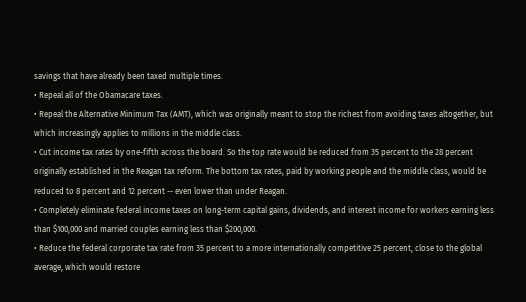savings that have already been taxed multiple times.
• Repeal all of the Obamacare taxes.
• Repeal the Alternative Minimum Tax (AMT), which was originally meant to stop the richest from avoiding taxes altogether, but which increasingly applies to millions in the middle class.
• Cut income tax rates by one-fifth across the board. So the top rate would be reduced from 35 percent to the 28 percent originally established in the Reagan tax reform. The bottom tax rates, paid by working people and the middle class, would be reduced to 8 percent and 12 percent -- even lower than under Reagan.
• Completely eliminate federal income taxes on long-term capital gains, dividends, and interest income for workers earning less than $100,000 and married couples earning less than $200,000.
• Reduce the federal corporate tax rate from 35 percent to a more internationally competitive 25 percent, close to the global average, which would restore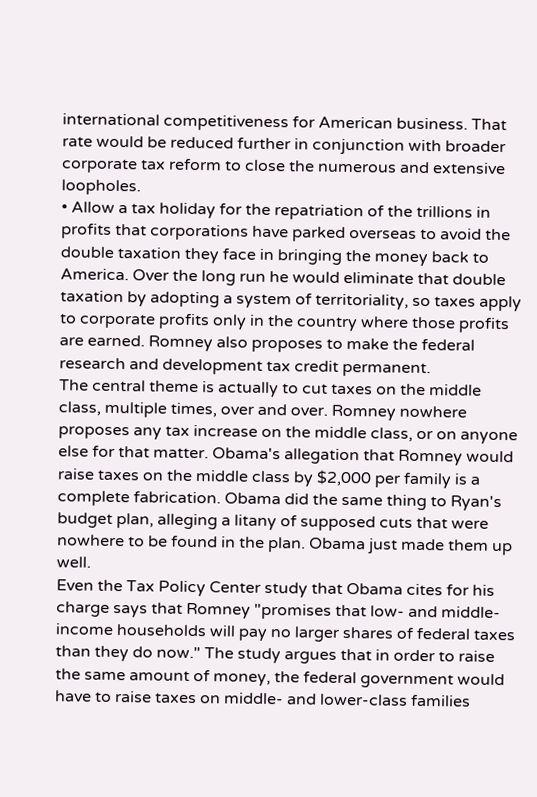international competitiveness for American business. That rate would be reduced further in conjunction with broader corporate tax reform to close the numerous and extensive loopholes.
• Allow a tax holiday for the repatriation of the trillions in profits that corporations have parked overseas to avoid the double taxation they face in bringing the money back to America. Over the long run he would eliminate that double taxation by adopting a system of territoriality, so taxes apply to corporate profits only in the country where those profits are earned. Romney also proposes to make the federal research and development tax credit permanent.
The central theme is actually to cut taxes on the middle class, multiple times, over and over. Romney nowhere proposes any tax increase on the middle class, or on anyone else for that matter. Obama's allegation that Romney would raise taxes on the middle class by $2,000 per family is a complete fabrication. Obama did the same thing to Ryan's budget plan, alleging a litany of supposed cuts that were nowhere to be found in the plan. Obama just made them up well.
Even the Tax Policy Center study that Obama cites for his charge says that Romney "promises that low- and middle-income households will pay no larger shares of federal taxes than they do now." The study argues that in order to raise the same amount of money, the federal government would have to raise taxes on middle- and lower-class families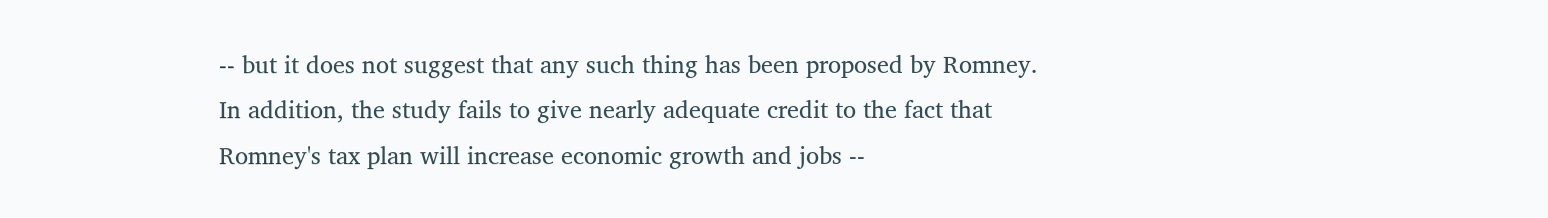-- but it does not suggest that any such thing has been proposed by Romney. In addition, the study fails to give nearly adequate credit to the fact that Romney's tax plan will increase economic growth and jobs --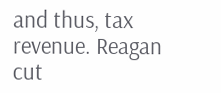and thus, tax revenue. Reagan cut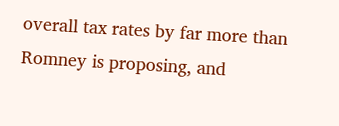overall tax rates by far more than Romney is proposing, and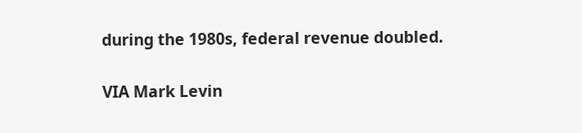during the 1980s, federal revenue doubled.

VIA Mark Levin